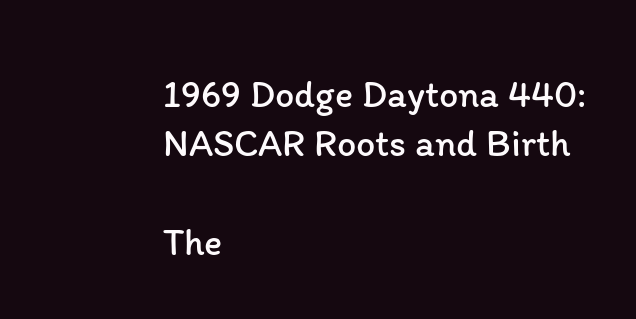1969 Dodge Daytona 440: NASCAR Roots and Birth

The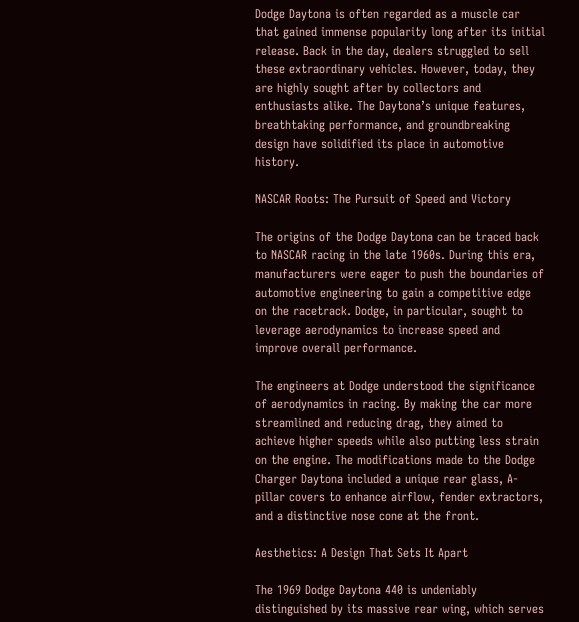Dodge Daytona is often regarded as a muscle car that gained immense popularity long after its initial release. Back in the day, dealers struggled to sell these extraordinary vehicles. However, today, they are highly sought after by collectors and enthusiasts alike. The Daytona’s unique features, breathtaking performance, and groundbreaking design have solidified its place in automotive history.

NASCAR Roots: The Pursuit of Speed and Victory

The origins of the Dodge Daytona can be traced back to NASCAR racing in the late 1960s. During this era, manufacturers were eager to push the boundaries of automotive engineering to gain a competitive edge on the racetrack. Dodge, in particular, sought to leverage aerodynamics to increase speed and improve overall performance.

The engineers at Dodge understood the significance of aerodynamics in racing. By making the car more streamlined and reducing drag, they aimed to achieve higher speeds while also putting less strain on the engine. The modifications made to the Dodge Charger Daytona included a unique rear glass, A-pillar covers to enhance airflow, fender extractors, and a distinctive nose cone at the front.

Aesthetics: A Design That Sets It Apart

The 1969 Dodge Daytona 440 is undeniably distinguished by its massive rear wing, which serves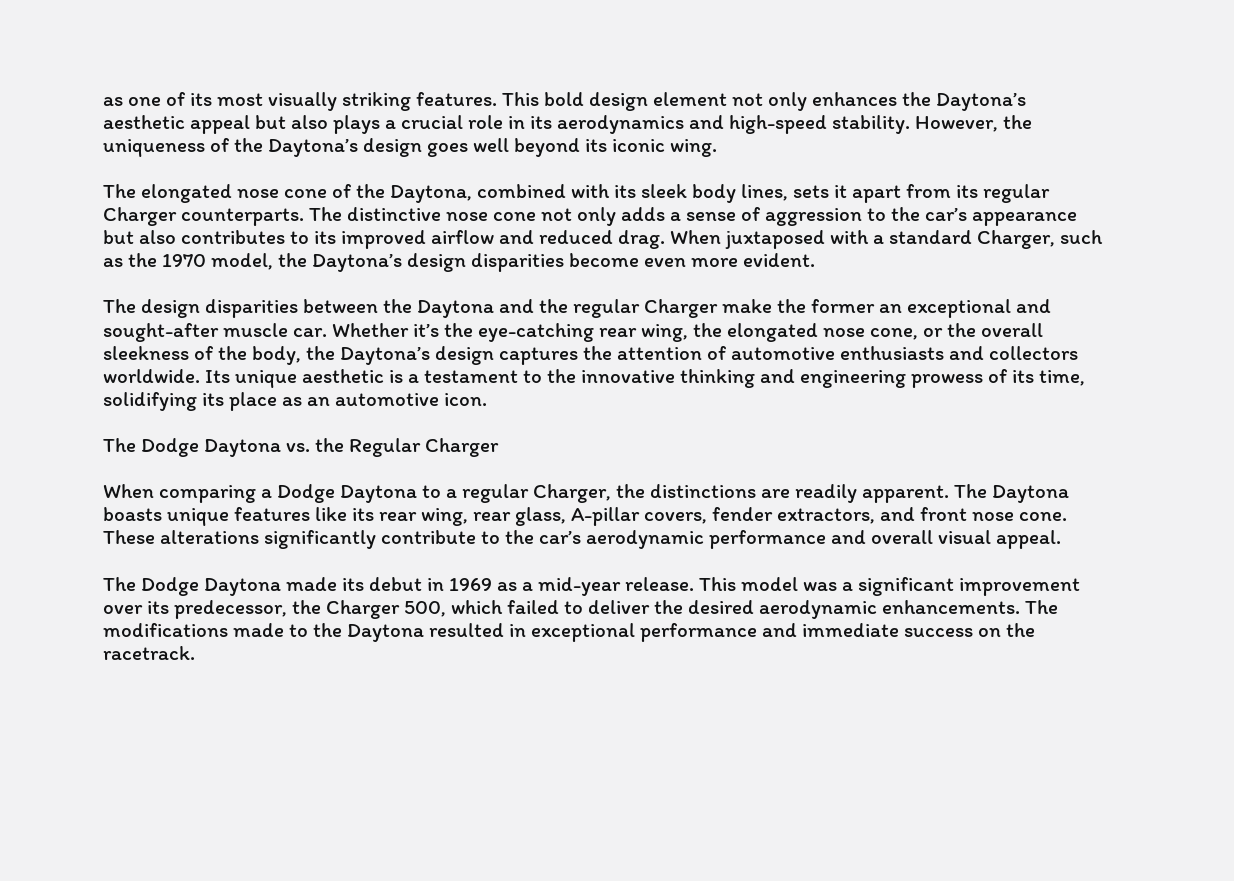as one of its most visually striking features. This bold design element not only enhances the Daytona’s aesthetic appeal but also plays a crucial role in its aerodynamics and high-speed stability. However, the uniqueness of the Daytona’s design goes well beyond its iconic wing.

The elongated nose cone of the Daytona, combined with its sleek body lines, sets it apart from its regular Charger counterparts. The distinctive nose cone not only adds a sense of aggression to the car’s appearance but also contributes to its improved airflow and reduced drag. When juxtaposed with a standard Charger, such as the 1970 model, the Daytona’s design disparities become even more evident.

The design disparities between the Daytona and the regular Charger make the former an exceptional and sought-after muscle car. Whether it’s the eye-catching rear wing, the elongated nose cone, or the overall sleekness of the body, the Daytona’s design captures the attention of automotive enthusiasts and collectors worldwide. Its unique aesthetic is a testament to the innovative thinking and engineering prowess of its time, solidifying its place as an automotive icon.

The Dodge Daytona vs. the Regular Charger

When comparing a Dodge Daytona to a regular Charger, the distinctions are readily apparent. The Daytona boasts unique features like its rear wing, rear glass, A-pillar covers, fender extractors, and front nose cone. These alterations significantly contribute to the car’s aerodynamic performance and overall visual appeal.

The Dodge Daytona made its debut in 1969 as a mid-year release. This model was a significant improvement over its predecessor, the Charger 500, which failed to deliver the desired aerodynamic enhancements. The modifications made to the Daytona resulted in exceptional performance and immediate success on the racetrack.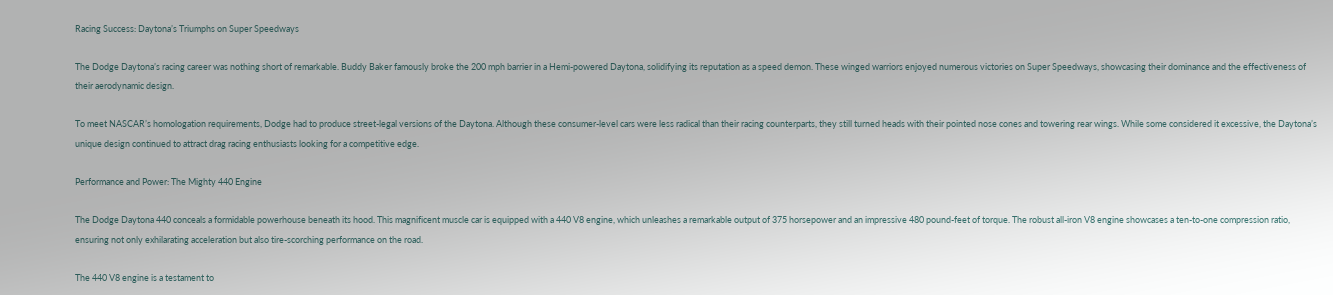Racing Success: Daytona’s Triumphs on Super Speedways

The Dodge Daytona’s racing career was nothing short of remarkable. Buddy Baker famously broke the 200 mph barrier in a Hemi-powered Daytona, solidifying its reputation as a speed demon. These winged warriors enjoyed numerous victories on Super Speedways, showcasing their dominance and the effectiveness of their aerodynamic design.

To meet NASCAR’s homologation requirements, Dodge had to produce street-legal versions of the Daytona. Although these consumer-level cars were less radical than their racing counterparts, they still turned heads with their pointed nose cones and towering rear wings. While some considered it excessive, the Daytona’s unique design continued to attract drag racing enthusiasts looking for a competitive edge.

Performance and Power: The Mighty 440 Engine

The Dodge Daytona 440 conceals a formidable powerhouse beneath its hood. This magnificent muscle car is equipped with a 440 V8 engine, which unleashes a remarkable output of 375 horsepower and an impressive 480 pound-feet of torque. The robust all-iron V8 engine showcases a ten-to-one compression ratio, ensuring not only exhilarating acceleration but also tire-scorching performance on the road.

The 440 V8 engine is a testament to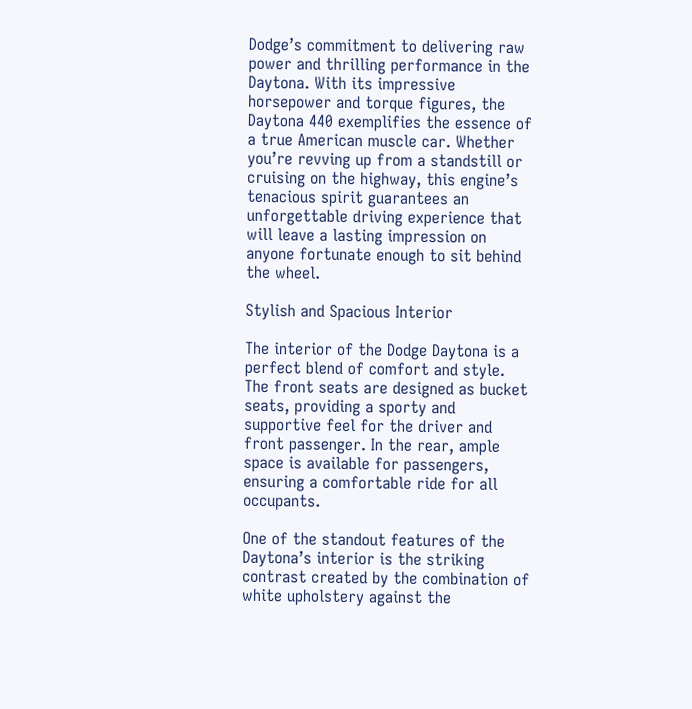Dodge’s commitment to delivering raw power and thrilling performance in the Daytona. With its impressive horsepower and torque figures, the Daytona 440 exemplifies the essence of a true American muscle car. Whether you’re revving up from a standstill or cruising on the highway, this engine’s tenacious spirit guarantees an unforgettable driving experience that will leave a lasting impression on anyone fortunate enough to sit behind the wheel.

Stylish and Spacious Interior

The interior of the Dodge Daytona is a perfect blend of comfort and style. The front seats are designed as bucket seats, providing a sporty and supportive feel for the driver and front passenger. In the rear, ample space is available for passengers, ensuring a comfortable ride for all occupants.

One of the standout features of the Daytona’s interior is the striking contrast created by the combination of white upholstery against the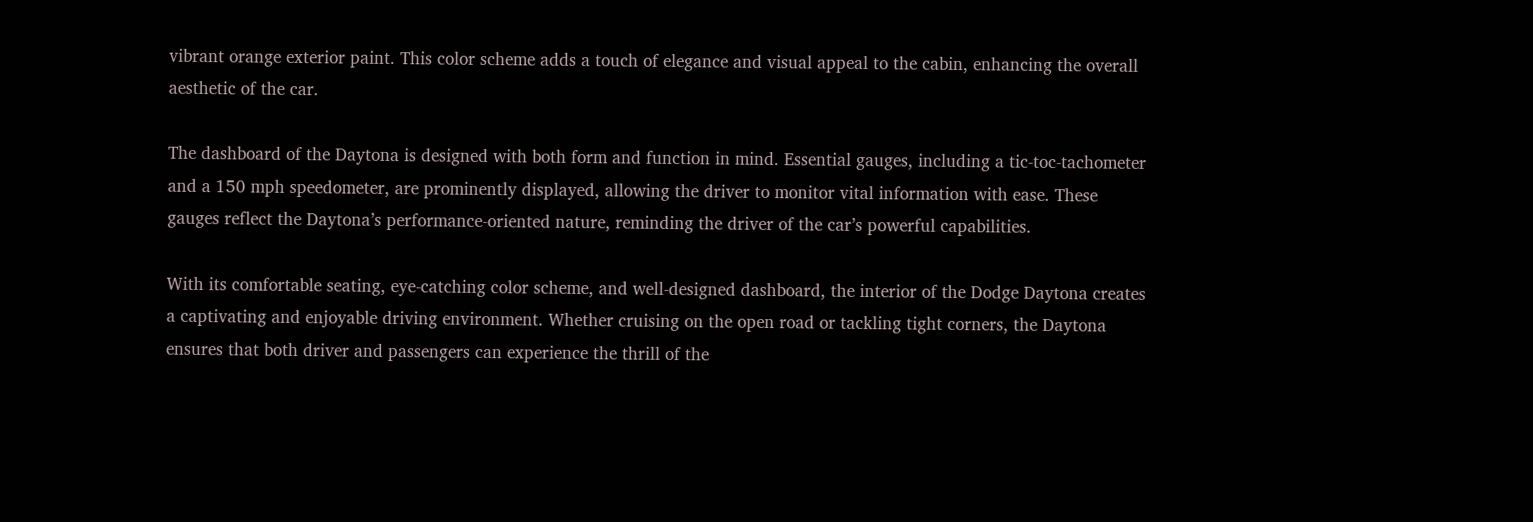vibrant orange exterior paint. This color scheme adds a touch of elegance and visual appeal to the cabin, enhancing the overall aesthetic of the car.

The dashboard of the Daytona is designed with both form and function in mind. Essential gauges, including a tic-toc-tachometer and a 150 mph speedometer, are prominently displayed, allowing the driver to monitor vital information with ease. These gauges reflect the Daytona’s performance-oriented nature, reminding the driver of the car’s powerful capabilities.

With its comfortable seating, eye-catching color scheme, and well-designed dashboard, the interior of the Dodge Daytona creates a captivating and enjoyable driving environment. Whether cruising on the open road or tackling tight corners, the Daytona ensures that both driver and passengers can experience the thrill of the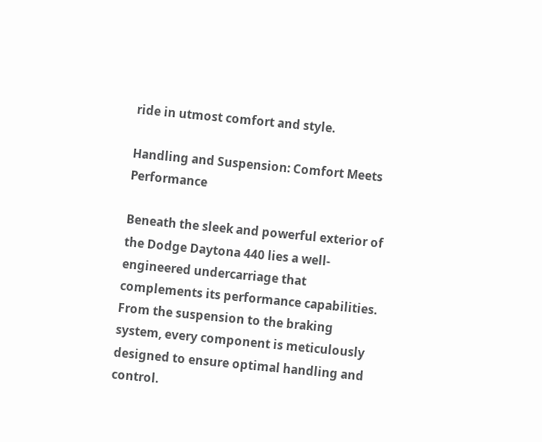ride in utmost comfort and style.

Handling and Suspension: Comfort Meets Performance

Beneath the sleek and powerful exterior of the Dodge Daytona 440 lies a well-engineered undercarriage that complements its performance capabilities. From the suspension to the braking system, every component is meticulously designed to ensure optimal handling and control.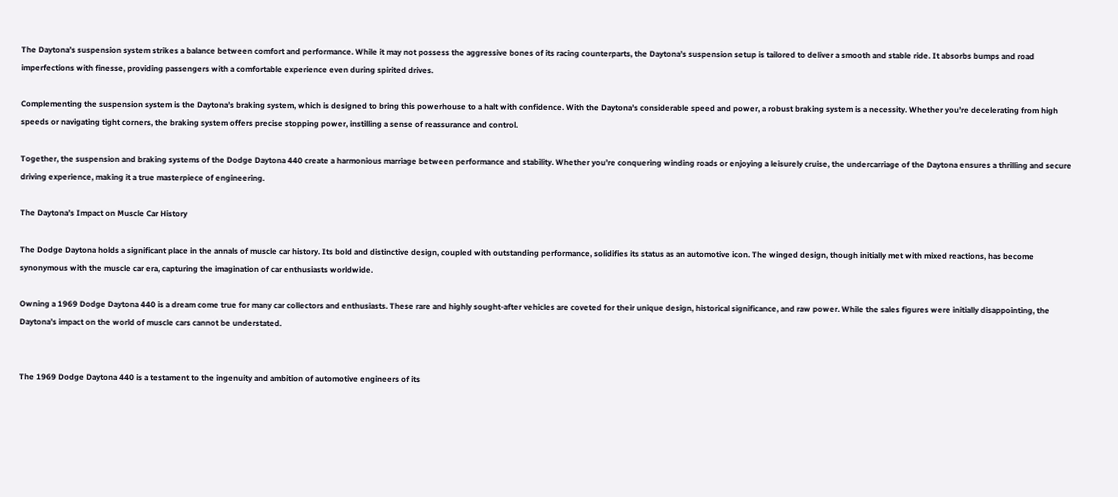The Daytona’s suspension system strikes a balance between comfort and performance. While it may not possess the aggressive bones of its racing counterparts, the Daytona’s suspension setup is tailored to deliver a smooth and stable ride. It absorbs bumps and road imperfections with finesse, providing passengers with a comfortable experience even during spirited drives.

Complementing the suspension system is the Daytona’s braking system, which is designed to bring this powerhouse to a halt with confidence. With the Daytona’s considerable speed and power, a robust braking system is a necessity. Whether you’re decelerating from high speeds or navigating tight corners, the braking system offers precise stopping power, instilling a sense of reassurance and control.

Together, the suspension and braking systems of the Dodge Daytona 440 create a harmonious marriage between performance and stability. Whether you’re conquering winding roads or enjoying a leisurely cruise, the undercarriage of the Daytona ensures a thrilling and secure driving experience, making it a true masterpiece of engineering.

The Daytona’s Impact on Muscle Car History

The Dodge Daytona holds a significant place in the annals of muscle car history. Its bold and distinctive design, coupled with outstanding performance, solidifies its status as an automotive icon. The winged design, though initially met with mixed reactions, has become synonymous with the muscle car era, capturing the imagination of car enthusiasts worldwide.

Owning a 1969 Dodge Daytona 440 is a dream come true for many car collectors and enthusiasts. These rare and highly sought-after vehicles are coveted for their unique design, historical significance, and raw power. While the sales figures were initially disappointing, the Daytona’s impact on the world of muscle cars cannot be understated.


The 1969 Dodge Daytona 440 is a testament to the ingenuity and ambition of automotive engineers of its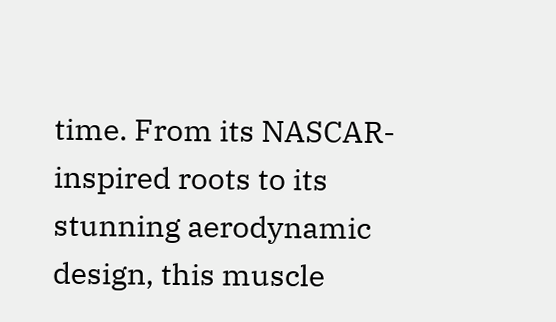time. From its NASCAR-inspired roots to its stunning aerodynamic design, this muscle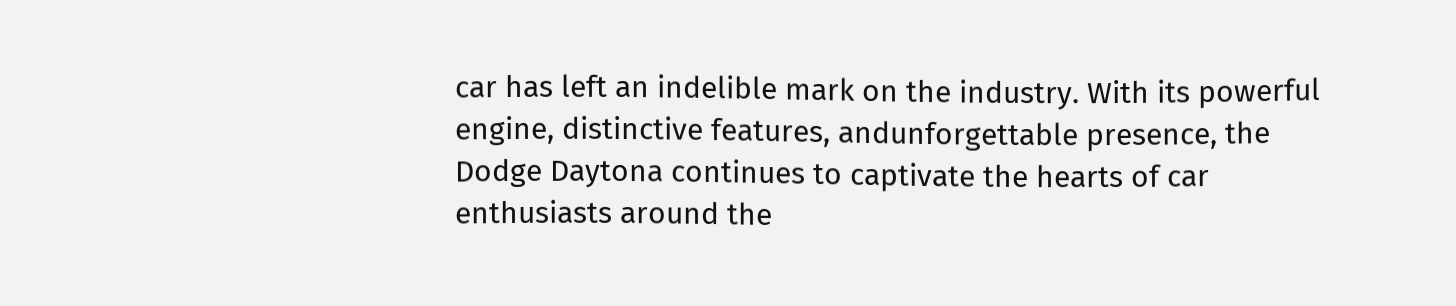car has left an indelible mark on the industry. With its powerful engine, distinctive features, andunforgettable presence, the Dodge Daytona continues to captivate the hearts of car enthusiasts around the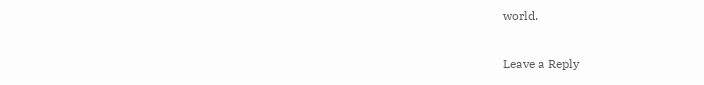world.

Leave a Reply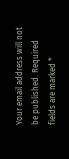Your email address will not be published. Required fields are marked *